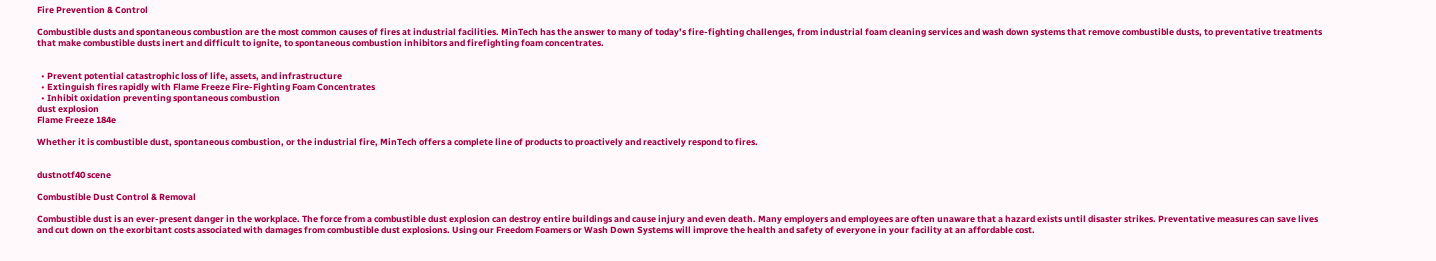Fire Prevention & Control

Combustible dusts and spontaneous combustion are the most common causes of fires at industrial facilities. MinTech has the answer to many of today’s fire-fighting challenges, from industrial foam cleaning services and wash down systems that remove combustible dusts, to preventative treatments that make combustible dusts inert and difficult to ignite, to spontaneous combustion inhibitors and firefighting foam concentrates.


  • Prevent potential catastrophic loss of life, assets, and infrastructure
  • Extinguish fires rapidly with Flame Freeze Fire-Fighting Foam Concentrates
  • Inhibit oxidation preventing spontaneous combustion
dust explosion
Flame Freeze 184e

Whether it is combustible dust, spontaneous combustion, or the industrial fire, MinTech offers a complete line of products to proactively and reactively respond to fires.


dustnotf40 scene

Combustible Dust Control & Removal

Combustible dust is an ever-present danger in the workplace. The force from a combustible dust explosion can destroy entire buildings and cause injury and even death. Many employers and employees are often unaware that a hazard exists until disaster strikes. Preventative measures can save lives and cut down on the exorbitant costs associated with damages from combustible dust explosions. Using our Freedom Foamers or Wash Down Systems will improve the health and safety of everyone in your facility at an affordable cost.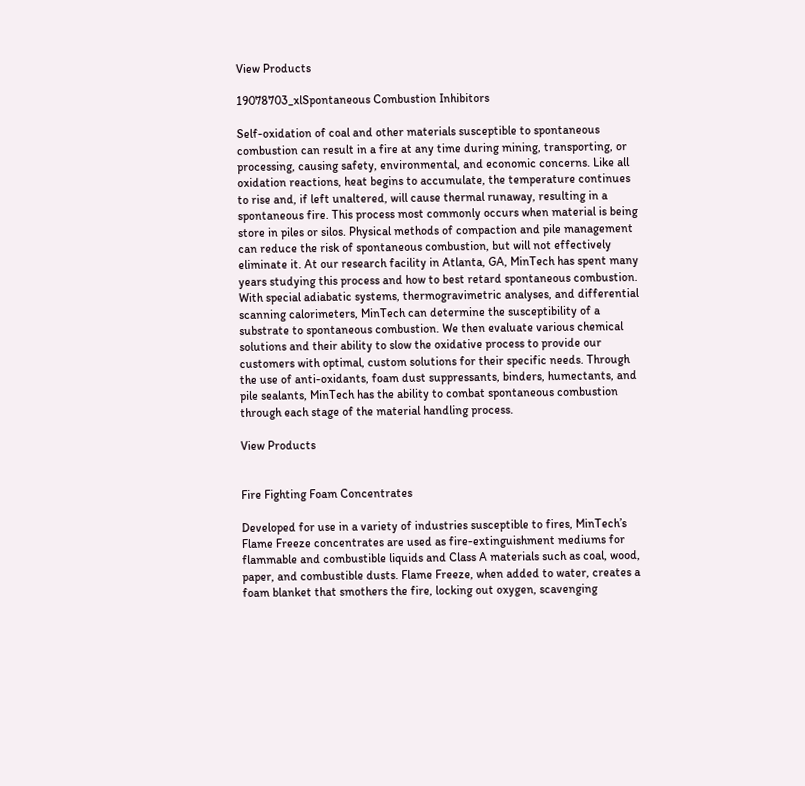View Products

19078703_xlSpontaneous Combustion Inhibitors

Self-oxidation of coal and other materials susceptible to spontaneous combustion can result in a fire at any time during mining, transporting, or processing, causing safety, environmental, and economic concerns. Like all oxidation reactions, heat begins to accumulate, the temperature continues to rise and, if left unaltered, will cause thermal runaway, resulting in a spontaneous fire. This process most commonly occurs when material is being store in piles or silos. Physical methods of compaction and pile management can reduce the risk of spontaneous combustion, but will not effectively eliminate it. At our research facility in Atlanta, GA, MinTech has spent many years studying this process and how to best retard spontaneous combustion. With special adiabatic systems, thermogravimetric analyses, and differential scanning calorimeters, MinTech can determine the susceptibility of a substrate to spontaneous combustion. We then evaluate various chemical solutions and their ability to slow the oxidative process to provide our customers with optimal, custom solutions for their specific needs. Through the use of anti-oxidants, foam dust suppressants, binders, humectants, and pile sealants, MinTech has the ability to combat spontaneous combustion through each stage of the material handling process.

View Products


Fire Fighting Foam Concentrates

Developed for use in a variety of industries susceptible to fires, MinTech’s Flame Freeze concentrates are used as fire-extinguishment mediums for flammable and combustible liquids and Class A materials such as coal, wood, paper, and combustible dusts. Flame Freeze, when added to water, creates a foam blanket that smothers the fire, locking out oxygen, scavenging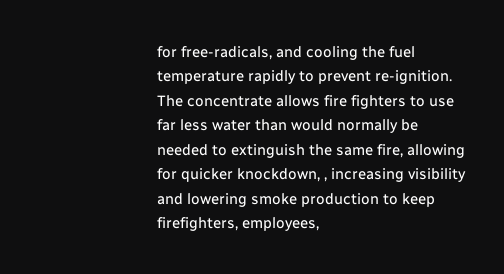for free-radicals, and cooling the fuel temperature rapidly to prevent re-ignition. The concentrate allows fire fighters to use far less water than would normally be needed to extinguish the same fire, allowing for quicker knockdown, , increasing visibility and lowering smoke production to keep firefighters, employees,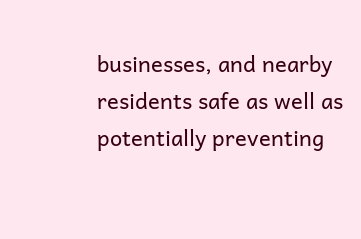businesses, and nearby residents safe as well as potentially preventing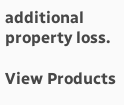additional property loss.

View Products